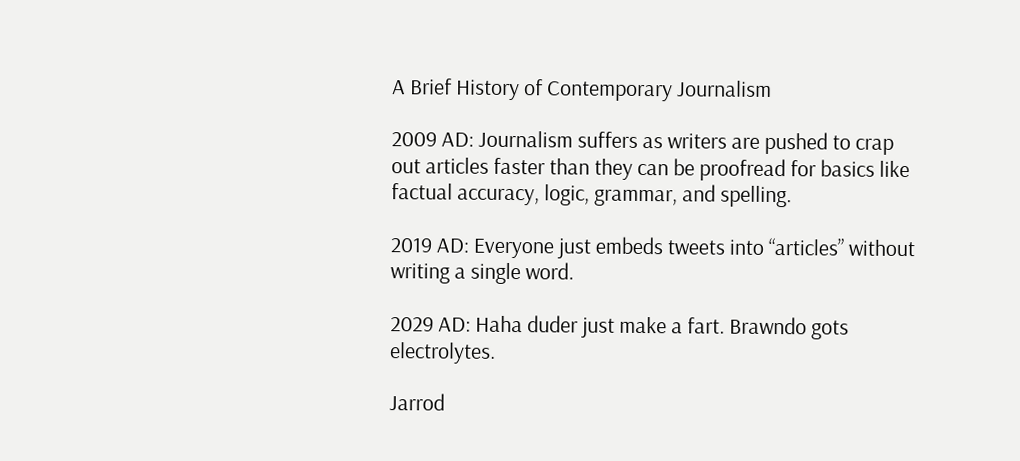A Brief History of Contemporary Journalism

2009 AD: Journalism suffers as writers are pushed to crap out articles faster than they can be proofread for basics like factual accuracy, logic, grammar, and spelling.

2019 AD: Everyone just embeds tweets into “articles” without writing a single word.

2029 AD: Haha duder just make a fart. Brawndo gots electrolytes.

Jarrod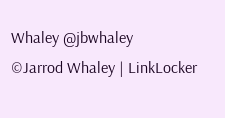Whaley @jbwhaley
©Jarrod Whaley | LinkLocker